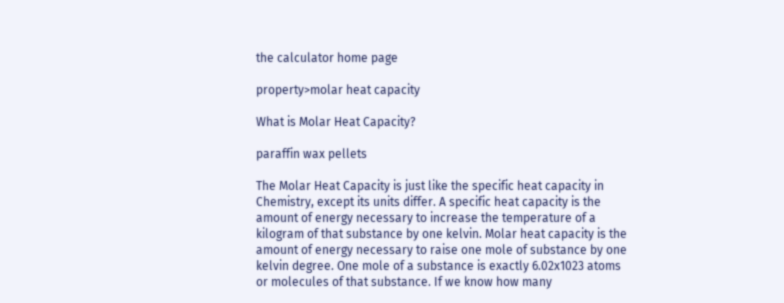the calculator home page

property>molar heat capacity

What is Molar Heat Capacity?

paraffin wax pellets

The Molar Heat Capacity is just like the specific heat capacity in Chemistry, except its units differ. A specific heat capacity is the amount of energy necessary to increase the temperature of a kilogram of that substance by one kelvin. Molar heat capacity is the amount of energy necessary to raise one mole of substance by one kelvin degree. One mole of a substance is exactly 6.02x1023 atoms or molecules of that substance. If we know how many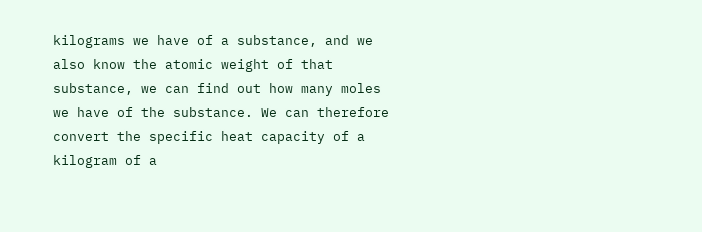kilograms we have of a substance, and we also know the atomic weight of that substance, we can find out how many moles we have of the substance. We can therefore convert the specific heat capacity of a kilogram of a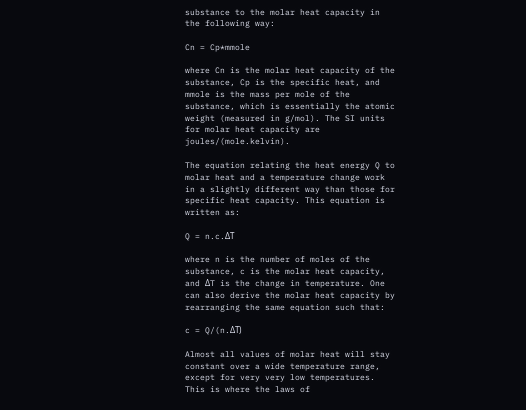substance to the molar heat capacity in the following way:

Cn = Cp*mmole

where Cn is the molar heat capacity of the substance, Cp is the specific heat, and mmole is the mass per mole of the substance, which is essentially the atomic weight (measured in g/mol). The SI units for molar heat capacity are joules/(mole.kelvin).

The equation relating the heat energy Q to molar heat and a temperature change work in a slightly different way than those for specific heat capacity. This equation is written as:

Q = n.c.ΔT

where n is the number of moles of the substance, c is the molar heat capacity, and ΔT is the change in temperature. One can also derive the molar heat capacity by rearranging the same equation such that:

c = Q/(n.ΔT)

Almost all values of molar heat will stay constant over a wide temperature range, except for very very low temperatures. This is where the laws of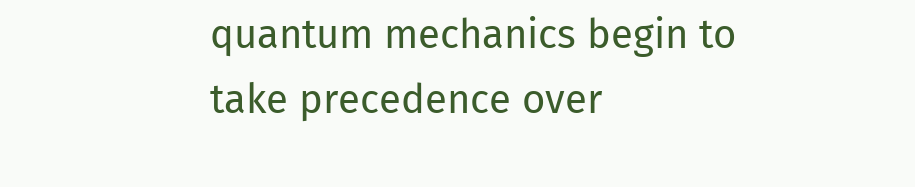quantum mechanics begin to take precedence over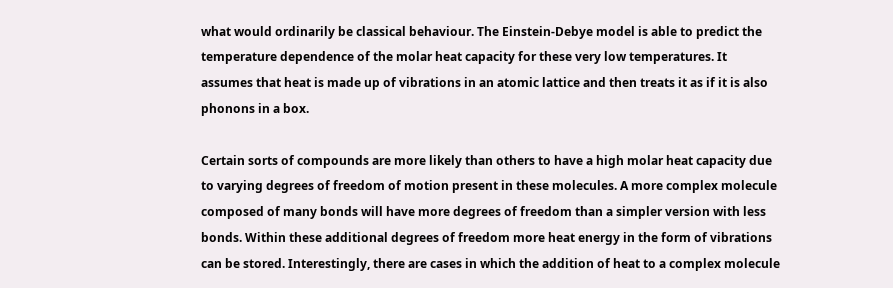what would ordinarily be classical behaviour. The Einstein-Debye model is able to predict the temperature dependence of the molar heat capacity for these very low temperatures. It assumes that heat is made up of vibrations in an atomic lattice and then treats it as if it is also phonons in a box.

Certain sorts of compounds are more likely than others to have a high molar heat capacity due to varying degrees of freedom of motion present in these molecules. A more complex molecule composed of many bonds will have more degrees of freedom than a simpler version with less bonds. Within these additional degrees of freedom more heat energy in the form of vibrations can be stored. Interestingly, there are cases in which the addition of heat to a complex molecule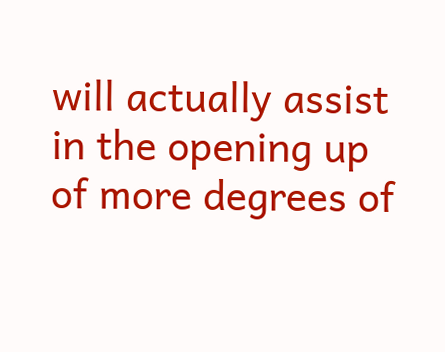will actually assist in the opening up of more degrees of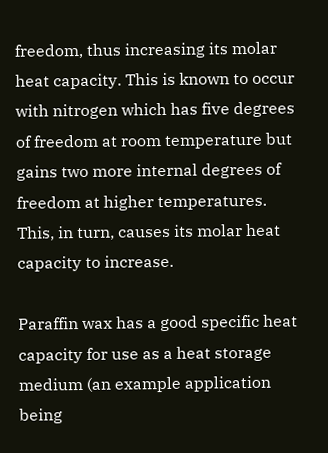freedom, thus increasing its molar heat capacity. This is known to occur with nitrogen which has five degrees of freedom at room temperature but gains two more internal degrees of freedom at higher temperatures. This, in turn, causes its molar heat capacity to increase.

Paraffin wax has a good specific heat capacity for use as a heat storage medium (an example application being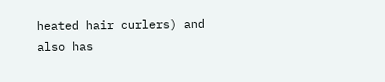heated hair curlers) and also has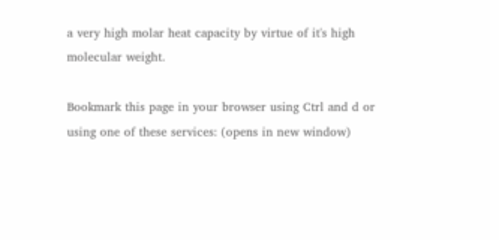a very high molar heat capacity by virtue of it's high molecular weight.

Bookmark this page in your browser using Ctrl and d or using one of these services: (opens in new window)